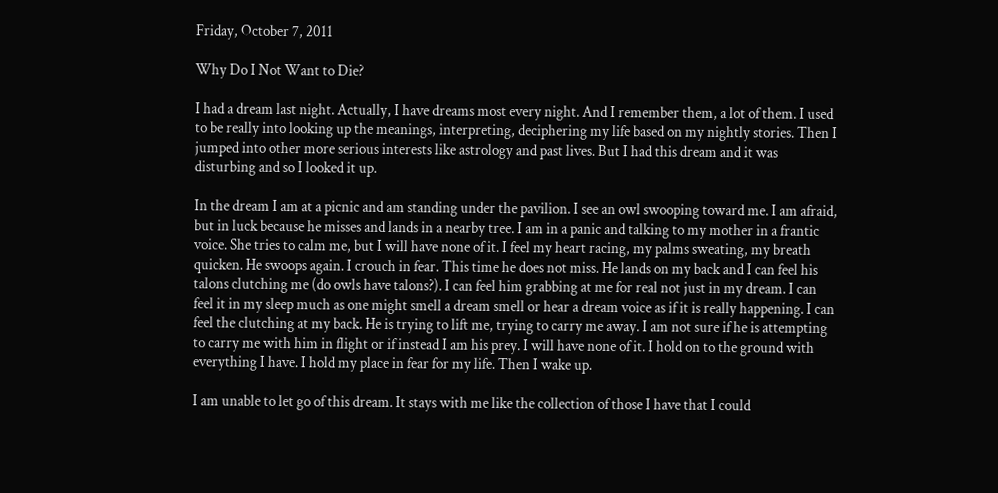Friday, October 7, 2011

Why Do I Not Want to Die?

I had a dream last night. Actually, I have dreams most every night. And I remember them, a lot of them. I used to be really into looking up the meanings, interpreting, deciphering my life based on my nightly stories. Then I jumped into other more serious interests like astrology and past lives. But I had this dream and it was disturbing and so I looked it up.

In the dream I am at a picnic and am standing under the pavilion. I see an owl swooping toward me. I am afraid, but in luck because he misses and lands in a nearby tree. I am in a panic and talking to my mother in a frantic voice. She tries to calm me, but I will have none of it. I feel my heart racing, my palms sweating, my breath quicken. He swoops again. I crouch in fear. This time he does not miss. He lands on my back and I can feel his talons clutching me (do owls have talons?). I can feel him grabbing at me for real not just in my dream. I can feel it in my sleep much as one might smell a dream smell or hear a dream voice as if it is really happening. I can feel the clutching at my back. He is trying to lift me, trying to carry me away. I am not sure if he is attempting to carry me with him in flight or if instead I am his prey. I will have none of it. I hold on to the ground with everything I have. I hold my place in fear for my life. Then I wake up.

I am unable to let go of this dream. It stays with me like the collection of those I have that I could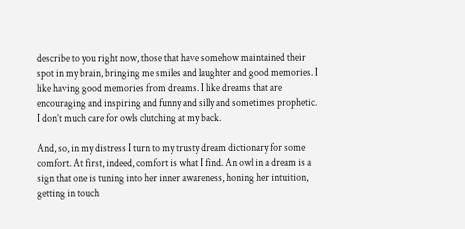describe to you right now, those that have somehow maintained their spot in my brain, bringing me smiles and laughter and good memories. I like having good memories from dreams. I like dreams that are encouraging and inspiring and funny and silly and sometimes prophetic. I don’t much care for owls clutching at my back.

And, so, in my distress I turn to my trusty dream dictionary for some comfort. At first, indeed, comfort is what I find. An owl in a dream is a sign that one is tuning into her inner awareness, honing her intuition, getting in touch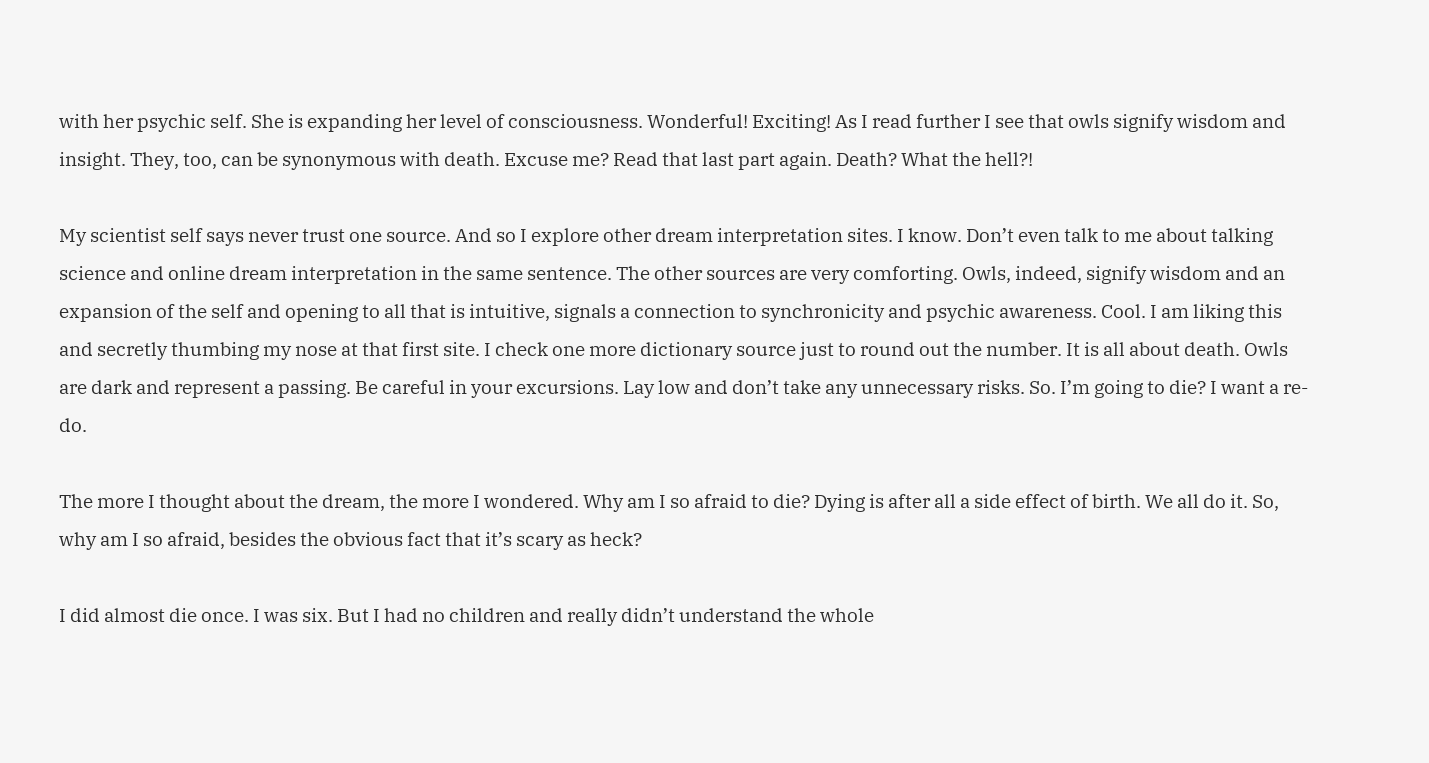with her psychic self. She is expanding her level of consciousness. Wonderful! Exciting! As I read further I see that owls signify wisdom and insight. They, too, can be synonymous with death. Excuse me? Read that last part again. Death? What the hell?!

My scientist self says never trust one source. And so I explore other dream interpretation sites. I know. Don’t even talk to me about talking science and online dream interpretation in the same sentence. The other sources are very comforting. Owls, indeed, signify wisdom and an expansion of the self and opening to all that is intuitive, signals a connection to synchronicity and psychic awareness. Cool. I am liking this and secretly thumbing my nose at that first site. I check one more dictionary source just to round out the number. It is all about death. Owls are dark and represent a passing. Be careful in your excursions. Lay low and don’t take any unnecessary risks. So. I’m going to die? I want a re-do.

The more I thought about the dream, the more I wondered. Why am I so afraid to die? Dying is after all a side effect of birth. We all do it. So, why am I so afraid, besides the obvious fact that it’s scary as heck?

I did almost die once. I was six. But I had no children and really didn’t understand the whole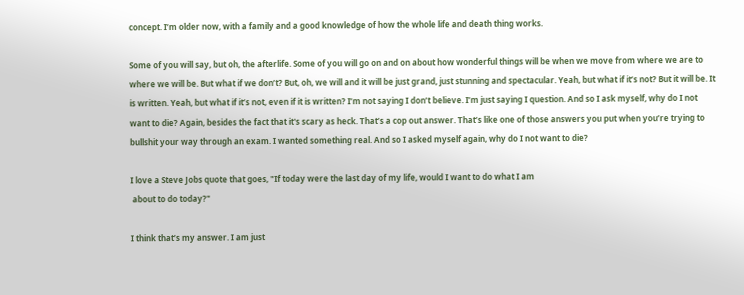concept. I’m older now, with a family and a good knowledge of how the whole life and death thing works.

Some of you will say, but oh, the afterlife. Some of you will go on and on about how wonderful things will be when we move from where we are to where we will be. But what if we don’t? But, oh, we will and it will be just grand, just stunning and spectacular. Yeah, but what if it’s not? But it will be. It is written. Yeah, but what if it’s not, even if it is written? I’m not saying I don’t believe. I’m just saying I question. And so I ask myself, why do I not want to die? Again, besides the fact that it's scary as heck. That’s a cop out answer. That’s like one of those answers you put when you’re trying to bullshit your way through an exam. I wanted something real. And so I asked myself again, why do I not want to die?

I love a Steve Jobs quote that goes, "If today were the last day of my life, would I want to do what I am
 about to do today?"

I think that’s my answer. I am just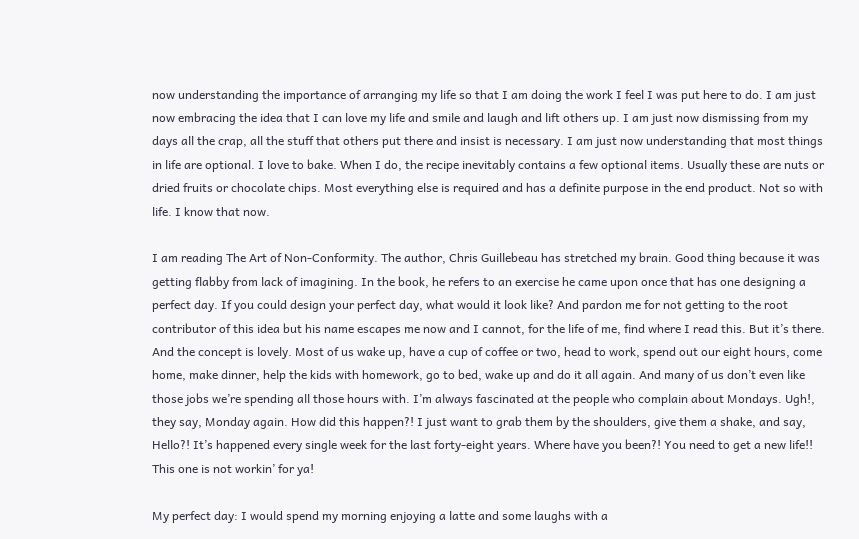now understanding the importance of arranging my life so that I am doing the work I feel I was put here to do. I am just now embracing the idea that I can love my life and smile and laugh and lift others up. I am just now dismissing from my days all the crap, all the stuff that others put there and insist is necessary. I am just now understanding that most things in life are optional. I love to bake. When I do, the recipe inevitably contains a few optional items. Usually these are nuts or dried fruits or chocolate chips. Most everything else is required and has a definite purpose in the end product. Not so with life. I know that now.

I am reading The Art of Non-Conformity. The author, Chris Guillebeau has stretched my brain. Good thing because it was getting flabby from lack of imagining. In the book, he refers to an exercise he came upon once that has one designing a perfect day. If you could design your perfect day, what would it look like? And pardon me for not getting to the root contributor of this idea but his name escapes me now and I cannot, for the life of me, find where I read this. But it’s there. And the concept is lovely. Most of us wake up, have a cup of coffee or two, head to work, spend out our eight hours, come home, make dinner, help the kids with homework, go to bed, wake up and do it all again. And many of us don’t even like those jobs we’re spending all those hours with. I’m always fascinated at the people who complain about Mondays. Ugh!, they say, Monday again. How did this happen?! I just want to grab them by the shoulders, give them a shake, and say, Hello?! It’s happened every single week for the last forty-eight years. Where have you been?! You need to get a new life!! This one is not workin’ for ya!

My perfect day: I would spend my morning enjoying a latte and some laughs with a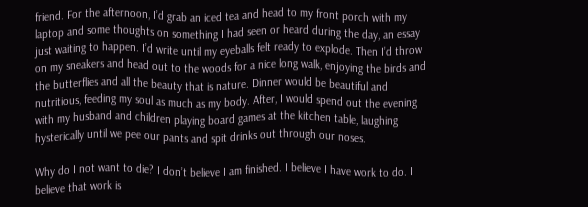friend. For the afternoon, I’d grab an iced tea and head to my front porch with my laptop and some thoughts on something I had seen or heard during the day, an essay just waiting to happen. I’d write until my eyeballs felt ready to explode. Then I’d throw on my sneakers and head out to the woods for a nice long walk, enjoying the birds and the butterflies and all the beauty that is nature. Dinner would be beautiful and nutritious, feeding my soul as much as my body. After, I would spend out the evening with my husband and children playing board games at the kitchen table, laughing hysterically until we pee our pants and spit drinks out through our noses.

Why do I not want to die? I don’t believe I am finished. I believe I have work to do. I believe that work is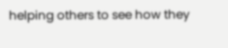helping others to see how they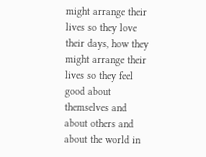might arrange their lives so they love their days, how they might arrange their lives so they feel good about themselves and about others and about the world in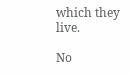which they live.

No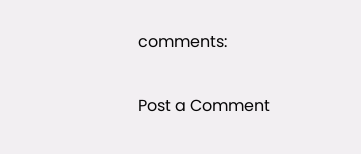comments:

Post a Comment